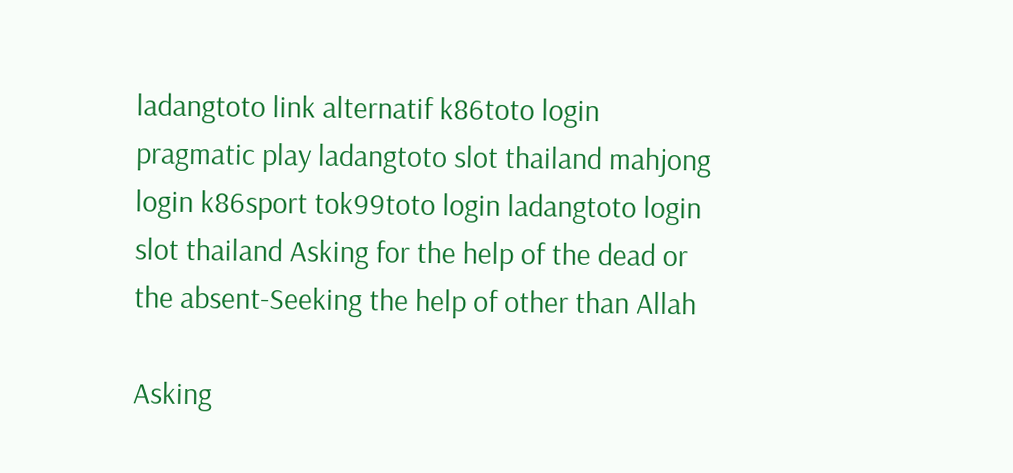ladangtoto link alternatif k86toto login pragmatic play ladangtoto slot thailand mahjong login k86sport tok99toto login ladangtoto login slot thailand Asking for the help of the dead or the absent-Seeking the help of other than Allah

Asking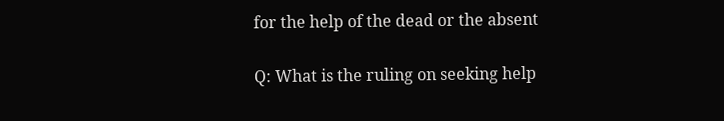for the help of the dead or the absent

Q: What is the ruling on seeking help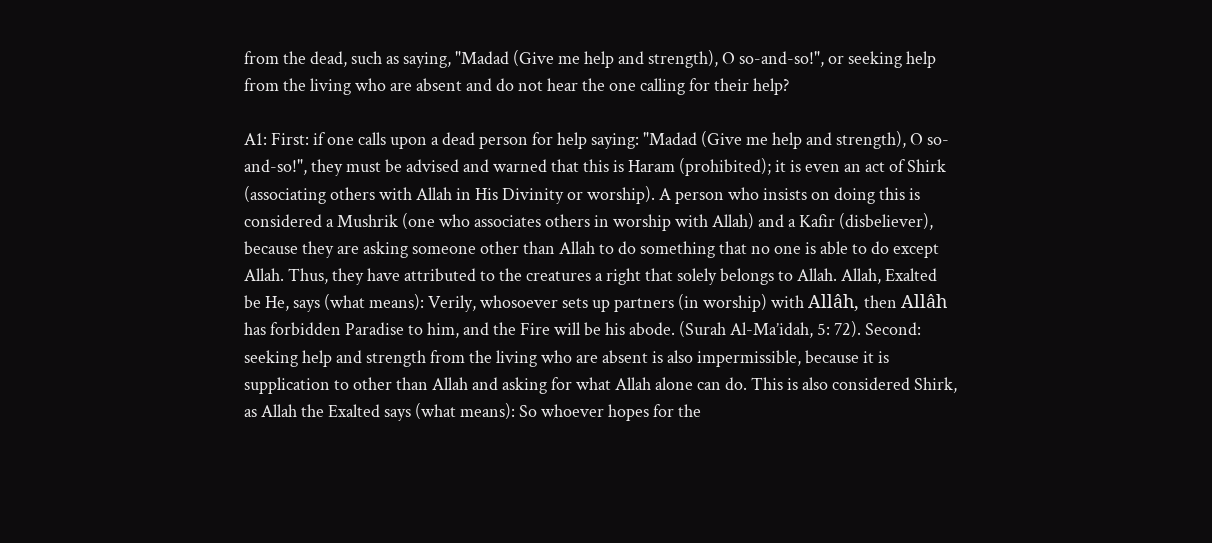from the dead, such as saying, "Madad (Give me help and strength), O so-and-so!", or seeking help from the living who are absent and do not hear the one calling for their help?

A1: First: if one calls upon a dead person for help saying: "Madad (Give me help and strength), O so-and-so!", they must be advised and warned that this is Haram (prohibited); it is even an act of Shirk (associating others with Allah in His Divinity or worship). A person who insists on doing this is considered a Mushrik (one who associates others in worship with Allah) and a Kafir (disbeliever), because they are asking someone other than Allah to do something that no one is able to do except Allah. Thus, they have attributed to the creatures a right that solely belongs to Allah. Allah, Exalted be He, says (what means): Verily, whosoever sets up partners (in worship) with Allâh, then Allâh has forbidden Paradise to him, and the Fire will be his abode. (Surah Al-Ma’idah, 5: 72). Second: seeking help and strength from the living who are absent is also impermissible, because it is supplication to other than Allah and asking for what Allah alone can do. This is also considered Shirk, as Allah the Exalted says (what means): So whoever hopes for the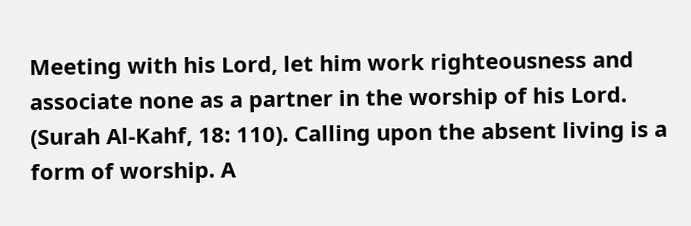Meeting with his Lord, let him work righteousness and associate none as a partner in the worship of his Lord. (Surah Al-Kahf, 18: 110). Calling upon the absent living is a form of worship. A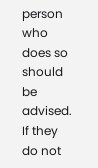person who does so should be advised. If they do not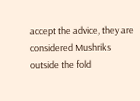accept the advice, they are considered Mushriks outside the fold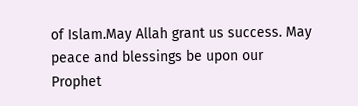of Islam.May Allah grant us success. May peace and blessings be upon our Prophet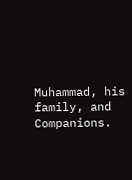Muhammad, his family, and Companions.